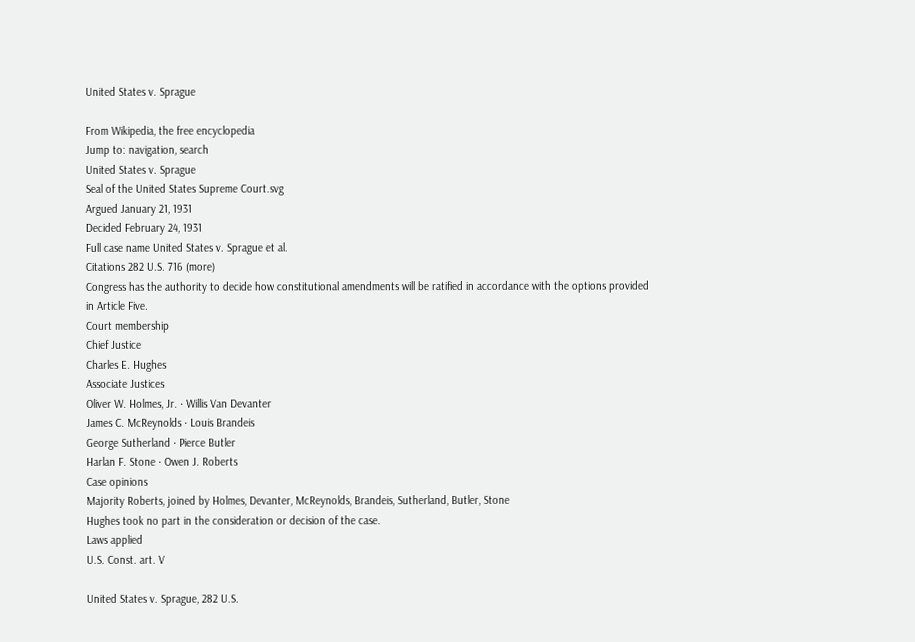United States v. Sprague

From Wikipedia, the free encyclopedia
Jump to: navigation, search
United States v. Sprague
Seal of the United States Supreme Court.svg
Argued January 21, 1931
Decided February 24, 1931
Full case name United States v. Sprague et al.
Citations 282 U.S. 716 (more)
Congress has the authority to decide how constitutional amendments will be ratified in accordance with the options provided in Article Five.
Court membership
Chief Justice
Charles E. Hughes
Associate Justices
Oliver W. Holmes, Jr. · Willis Van Devanter
James C. McReynolds · Louis Brandeis
George Sutherland · Pierce Butler
Harlan F. Stone · Owen J. Roberts
Case opinions
Majority Roberts, joined by Holmes, Devanter, McReynolds, Brandeis, Sutherland, Butler, Stone
Hughes took no part in the consideration or decision of the case.
Laws applied
U.S. Const. art. V

United States v. Sprague, 282 U.S.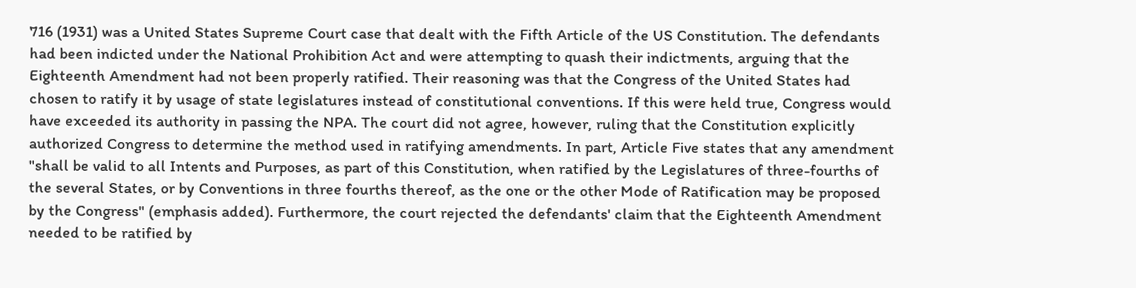716 (1931) was a United States Supreme Court case that dealt with the Fifth Article of the US Constitution. The defendants had been indicted under the National Prohibition Act and were attempting to quash their indictments, arguing that the Eighteenth Amendment had not been properly ratified. Their reasoning was that the Congress of the United States had chosen to ratify it by usage of state legislatures instead of constitutional conventions. If this were held true, Congress would have exceeded its authority in passing the NPA. The court did not agree, however, ruling that the Constitution explicitly authorized Congress to determine the method used in ratifying amendments. In part, Article Five states that any amendment "shall be valid to all Intents and Purposes, as part of this Constitution, when ratified by the Legislatures of three-fourths of the several States, or by Conventions in three fourths thereof, as the one or the other Mode of Ratification may be proposed by the Congress" (emphasis added). Furthermore, the court rejected the defendants' claim that the Eighteenth Amendment needed to be ratified by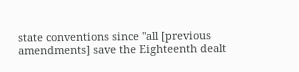state conventions since "all [previous amendments] save the Eighteenth dealt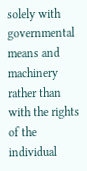solely with governmental means and machinery rather than with the rights of the individual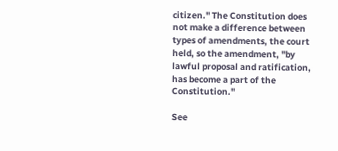citizen." The Constitution does not make a difference between types of amendments, the court held, so the amendment, "by lawful proposal and ratification, has become a part of the Constitution."

See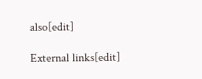also[edit]

External links[edit]